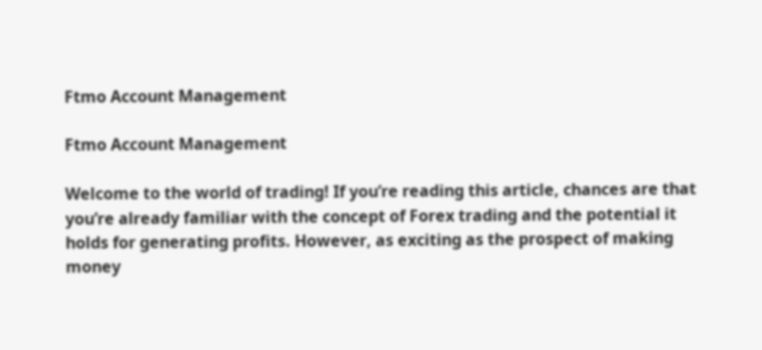Ftmo Account Management

Ftmo Account Management

Welcome to the world of trading! If you’re reading this article, chances are that you’re already familiar with the concept of Forex trading and the potential it holds for generating profits. However, as exciting as the prospect of making money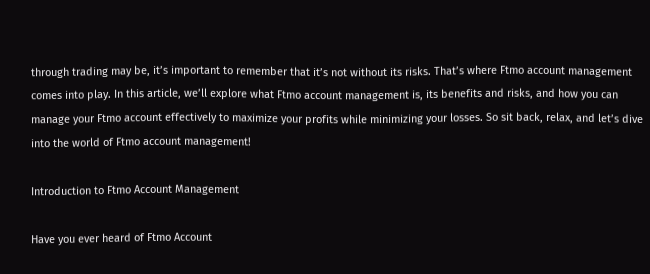through trading may be, it’s important to remember that it’s not without its risks. That’s where Ftmo account management comes into play. In this article, we’ll explore what Ftmo account management is, its benefits and risks, and how you can manage your Ftmo account effectively to maximize your profits while minimizing your losses. So sit back, relax, and let’s dive into the world of Ftmo account management!

Introduction to Ftmo Account Management

Have you ever heard of Ftmo Account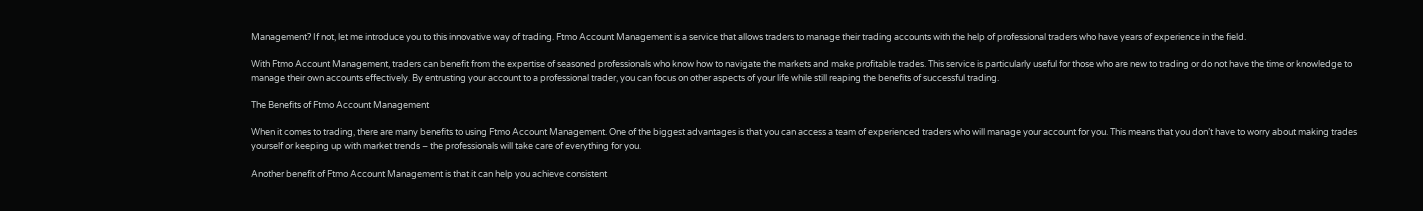Management? If not, let me introduce you to this innovative way of trading. Ftmo Account Management is a service that allows traders to manage their trading accounts with the help of professional traders who have years of experience in the field.

With Ftmo Account Management, traders can benefit from the expertise of seasoned professionals who know how to navigate the markets and make profitable trades. This service is particularly useful for those who are new to trading or do not have the time or knowledge to manage their own accounts effectively. By entrusting your account to a professional trader, you can focus on other aspects of your life while still reaping the benefits of successful trading.

The Benefits of Ftmo Account Management

When it comes to trading, there are many benefits to using Ftmo Account Management. One of the biggest advantages is that you can access a team of experienced traders who will manage your account for you. This means that you don’t have to worry about making trades yourself or keeping up with market trends – the professionals will take care of everything for you.

Another benefit of Ftmo Account Management is that it can help you achieve consistent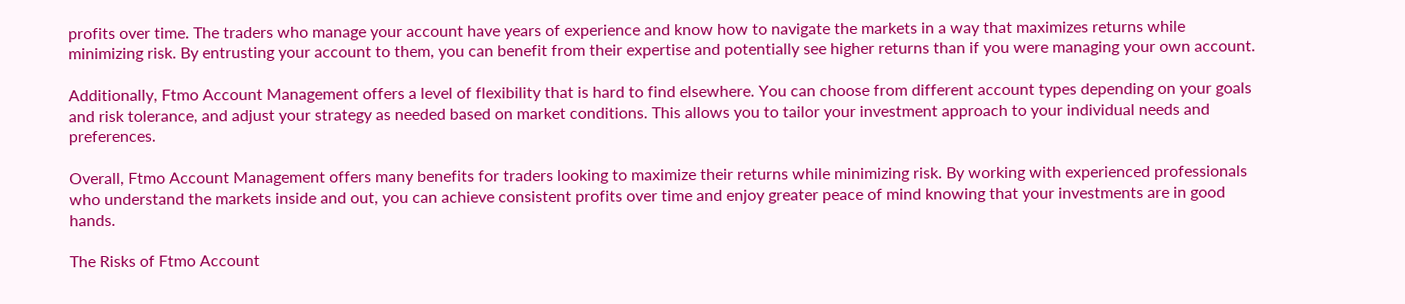profits over time. The traders who manage your account have years of experience and know how to navigate the markets in a way that maximizes returns while minimizing risk. By entrusting your account to them, you can benefit from their expertise and potentially see higher returns than if you were managing your own account.

Additionally, Ftmo Account Management offers a level of flexibility that is hard to find elsewhere. You can choose from different account types depending on your goals and risk tolerance, and adjust your strategy as needed based on market conditions. This allows you to tailor your investment approach to your individual needs and preferences.

Overall, Ftmo Account Management offers many benefits for traders looking to maximize their returns while minimizing risk. By working with experienced professionals who understand the markets inside and out, you can achieve consistent profits over time and enjoy greater peace of mind knowing that your investments are in good hands.

The Risks of Ftmo Account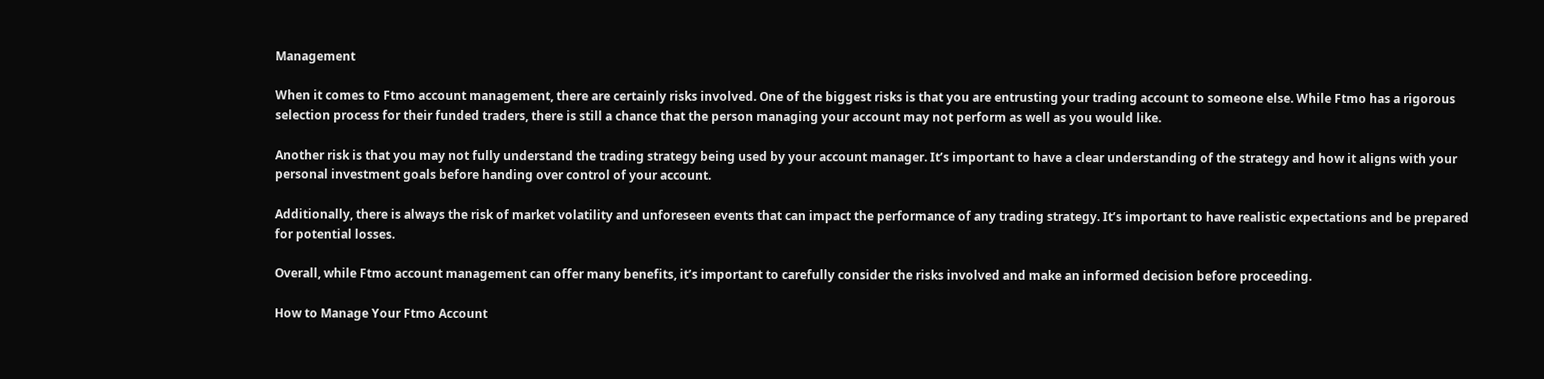Management

When it comes to Ftmo account management, there are certainly risks involved. One of the biggest risks is that you are entrusting your trading account to someone else. While Ftmo has a rigorous selection process for their funded traders, there is still a chance that the person managing your account may not perform as well as you would like.

Another risk is that you may not fully understand the trading strategy being used by your account manager. It’s important to have a clear understanding of the strategy and how it aligns with your personal investment goals before handing over control of your account.

Additionally, there is always the risk of market volatility and unforeseen events that can impact the performance of any trading strategy. It’s important to have realistic expectations and be prepared for potential losses.

Overall, while Ftmo account management can offer many benefits, it’s important to carefully consider the risks involved and make an informed decision before proceeding.

How to Manage Your Ftmo Account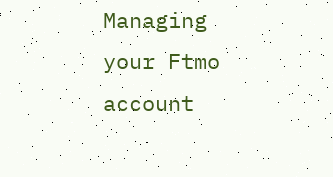Managing your Ftmo account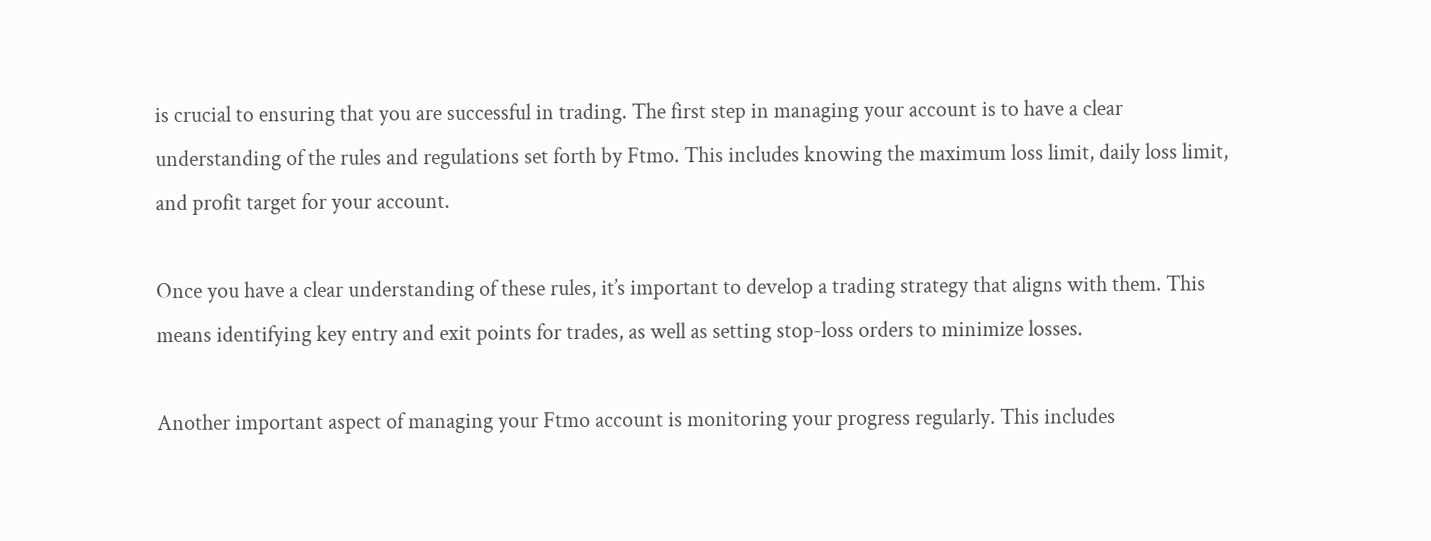is crucial to ensuring that you are successful in trading. The first step in managing your account is to have a clear understanding of the rules and regulations set forth by Ftmo. This includes knowing the maximum loss limit, daily loss limit, and profit target for your account.

Once you have a clear understanding of these rules, it’s important to develop a trading strategy that aligns with them. This means identifying key entry and exit points for trades, as well as setting stop-loss orders to minimize losses.

Another important aspect of managing your Ftmo account is monitoring your progress regularly. This includes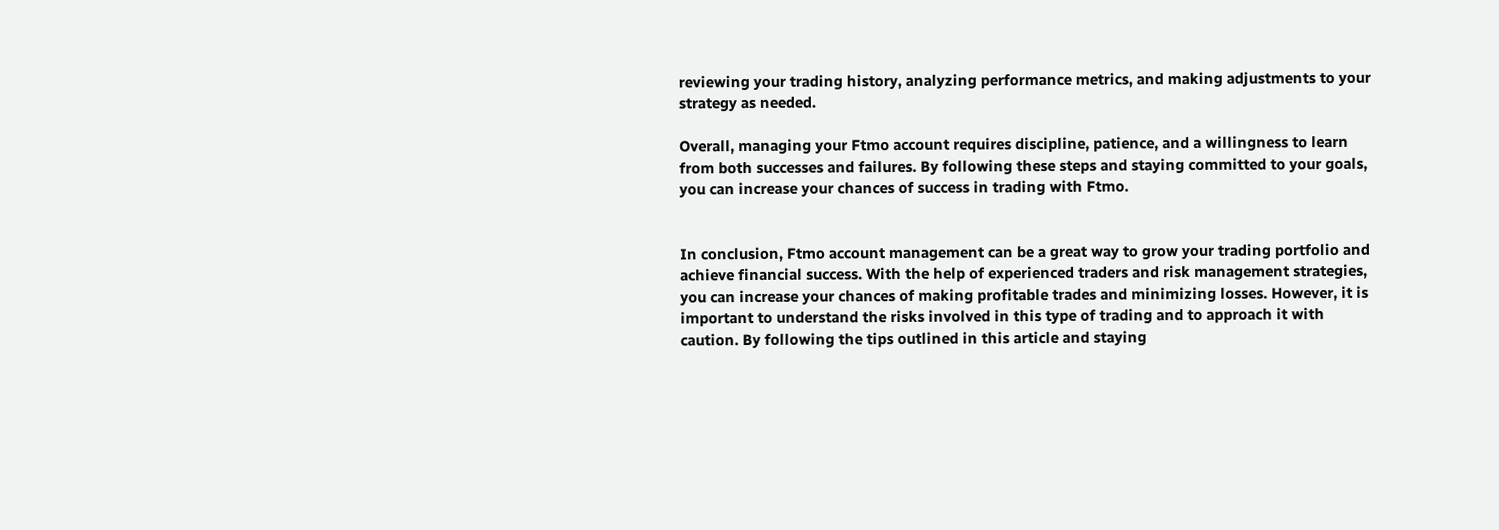reviewing your trading history, analyzing performance metrics, and making adjustments to your strategy as needed.

Overall, managing your Ftmo account requires discipline, patience, and a willingness to learn from both successes and failures. By following these steps and staying committed to your goals, you can increase your chances of success in trading with Ftmo.


In conclusion, Ftmo account management can be a great way to grow your trading portfolio and achieve financial success. With the help of experienced traders and risk management strategies, you can increase your chances of making profitable trades and minimizing losses. However, it is important to understand the risks involved in this type of trading and to approach it with caution. By following the tips outlined in this article and staying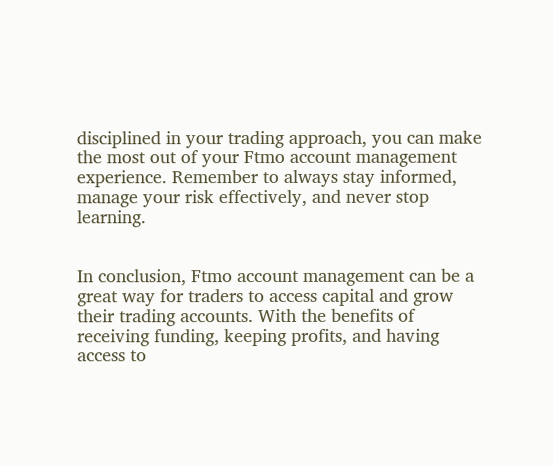disciplined in your trading approach, you can make the most out of your Ftmo account management experience. Remember to always stay informed, manage your risk effectively, and never stop learning.


In conclusion, Ftmo account management can be a great way for traders to access capital and grow their trading accounts. With the benefits of receiving funding, keeping profits, and having access to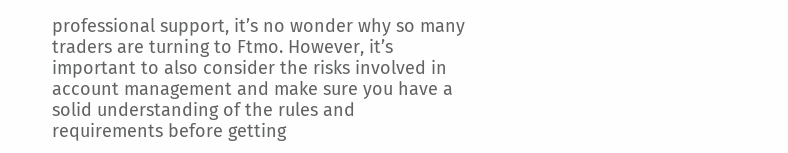professional support, it’s no wonder why so many traders are turning to Ftmo. However, it’s important to also consider the risks involved in account management and make sure you have a solid understanding of the rules and requirements before getting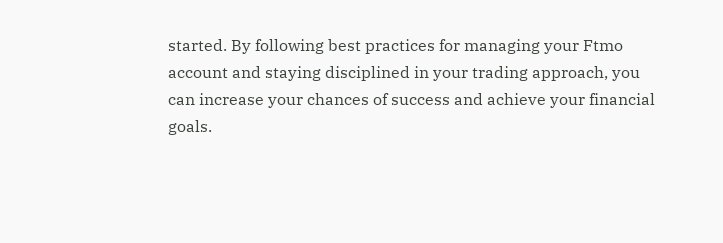started. By following best practices for managing your Ftmo account and staying disciplined in your trading approach, you can increase your chances of success and achieve your financial goals.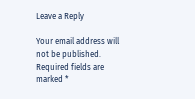Leave a Reply

Your email address will not be published. Required fields are marked *